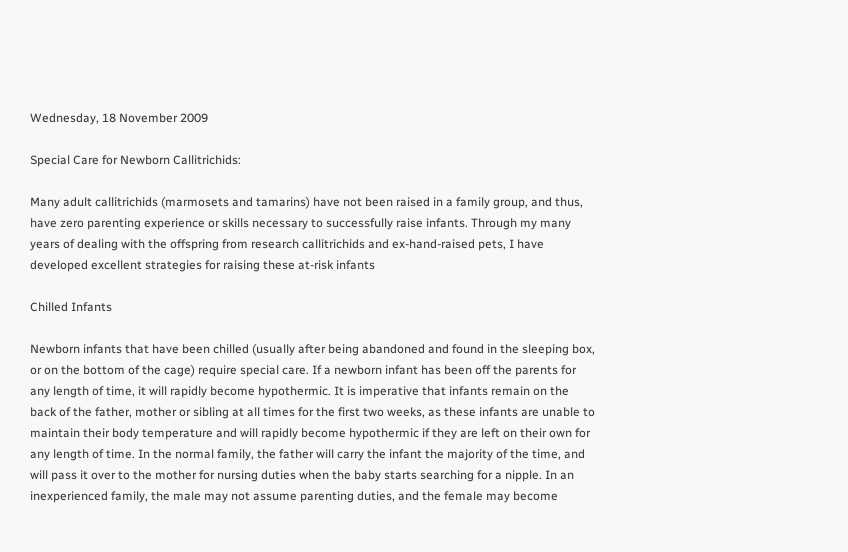Wednesday, 18 November 2009

Special Care for Newborn Callitrichids:

Many adult callitrichids (marmosets and tamarins) have not been raised in a family group, and thus, have zero parenting experience or skills necessary to successfully raise infants. Through my many years of dealing with the offspring from research callitrichids and ex-hand-raised pets, I have developed excellent strategies for raising these at-risk infants

Chilled Infants

Newborn infants that have been chilled (usually after being abandoned and found in the sleeping box, or on the bottom of the cage) require special care. If a newborn infant has been off the parents for any length of time, it will rapidly become hypothermic. It is imperative that infants remain on the back of the father, mother or sibling at all times for the first two weeks, as these infants are unable to maintain their body temperature and will rapidly become hypothermic if they are left on their own for any length of time. In the normal family, the father will carry the infant the majority of the time, and will pass it over to the mother for nursing duties when the baby starts searching for a nipple. In an inexperienced family, the male may not assume parenting duties, and the female may become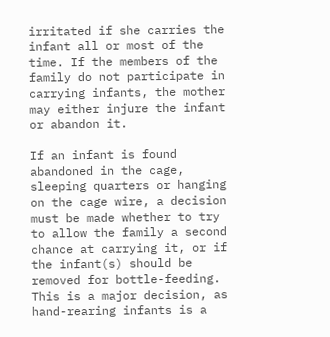irritated if she carries the infant all or most of the time. If the members of the family do not participate in carrying infants, the mother may either injure the infant or abandon it.

If an infant is found abandoned in the cage, sleeping quarters or hanging on the cage wire, a decision must be made whether to try to allow the family a second chance at carrying it, or if the infant(s) should be removed for bottle-feeding. This is a major decision, as hand-rearing infants is a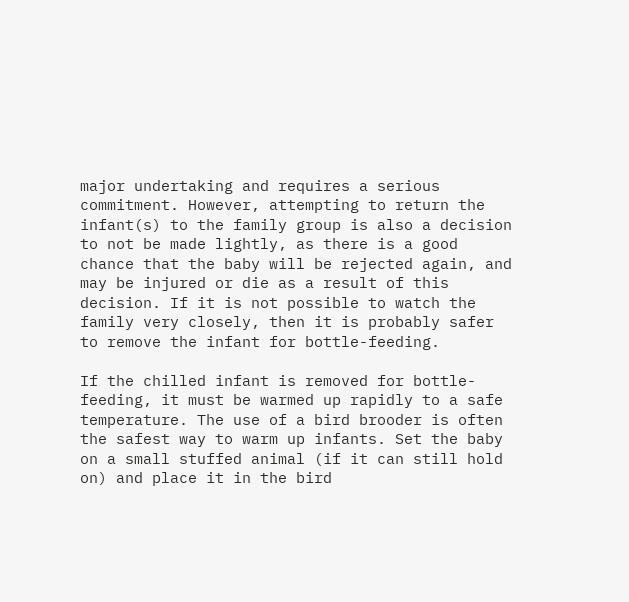major undertaking and requires a serious commitment. However, attempting to return the infant(s) to the family group is also a decision to not be made lightly, as there is a good chance that the baby will be rejected again, and may be injured or die as a result of this decision. If it is not possible to watch the family very closely, then it is probably safer to remove the infant for bottle-feeding.

If the chilled infant is removed for bottle-feeding, it must be warmed up rapidly to a safe temperature. The use of a bird brooder is often the safest way to warm up infants. Set the baby on a small stuffed animal (if it can still hold on) and place it in the bird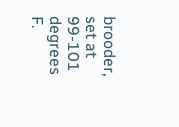brooder, set at 99-101 degrees F.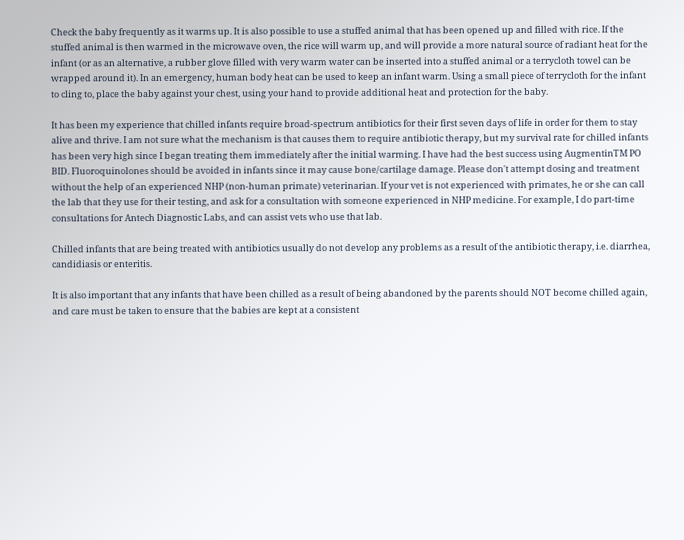Check the baby frequently as it warms up. It is also possible to use a stuffed animal that has been opened up and filled with rice. If the stuffed animal is then warmed in the microwave oven, the rice will warm up, and will provide a more natural source of radiant heat for the infant (or as an alternative, a rubber glove filled with very warm water can be inserted into a stuffed animal or a terrycloth towel can be wrapped around it). In an emergency, human body heat can be used to keep an infant warm. Using a small piece of terrycloth for the infant to cling to, place the baby against your chest, using your hand to provide additional heat and protection for the baby.

It has been my experience that chilled infants require broad-spectrum antibiotics for their first seven days of life in order for them to stay alive and thrive. I am not sure what the mechanism is that causes them to require antibiotic therapy, but my survival rate for chilled infants has been very high since I began treating them immediately after the initial warming. I have had the best success using AugmentinTM PO BID. Fluoroquinolones should be avoided in infants since it may cause bone/cartilage damage. Please don't attempt dosing and treatment without the help of an experienced NHP (non-human primate) veterinarian. If your vet is not experienced with primates, he or she can call the lab that they use for their testing, and ask for a consultation with someone experienced in NHP medicine. For example, I do part-time consultations for Antech Diagnostic Labs, and can assist vets who use that lab.

Chilled infants that are being treated with antibiotics usually do not develop any problems as a result of the antibiotic therapy, i.e. diarrhea, candidiasis or enteritis.

It is also important that any infants that have been chilled as a result of being abandoned by the parents should NOT become chilled again, and care must be taken to ensure that the babies are kept at a consistent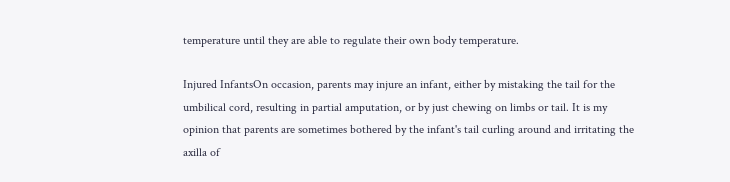temperature until they are able to regulate their own body temperature.

Injured InfantsOn occasion, parents may injure an infant, either by mistaking the tail for the umbilical cord, resulting in partial amputation, or by just chewing on limbs or tail. It is my opinion that parents are sometimes bothered by the infant's tail curling around and irritating the axilla of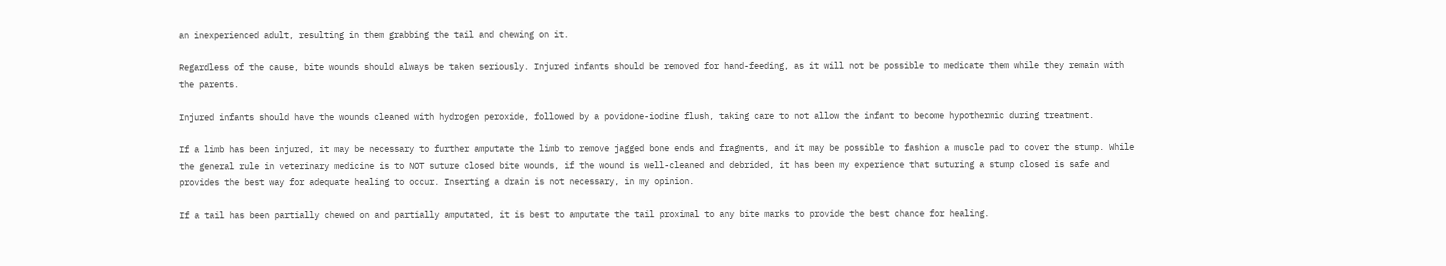an inexperienced adult, resulting in them grabbing the tail and chewing on it.

Regardless of the cause, bite wounds should always be taken seriously. Injured infants should be removed for hand-feeding, as it will not be possible to medicate them while they remain with the parents.

Injured infants should have the wounds cleaned with hydrogen peroxide, followed by a povidone-iodine flush, taking care to not allow the infant to become hypothermic during treatment.

If a limb has been injured, it may be necessary to further amputate the limb to remove jagged bone ends and fragments, and it may be possible to fashion a muscle pad to cover the stump. While the general rule in veterinary medicine is to NOT suture closed bite wounds, if the wound is well-cleaned and debrided, it has been my experience that suturing a stump closed is safe and provides the best way for adequate healing to occur. Inserting a drain is not necessary, in my opinion.

If a tail has been partially chewed on and partially amputated, it is best to amputate the tail proximal to any bite marks to provide the best chance for healing.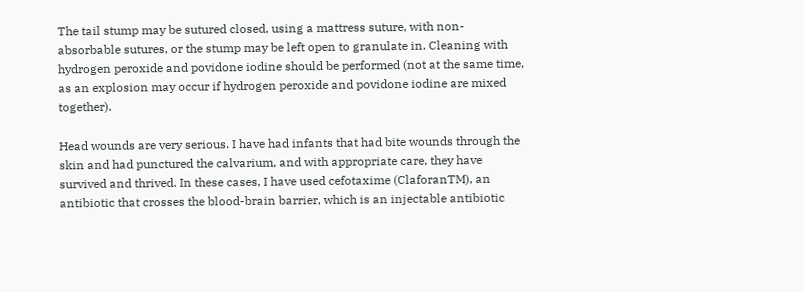The tail stump may be sutured closed, using a mattress suture, with non-absorbable sutures, or the stump may be left open to granulate in. Cleaning with hydrogen peroxide and povidone iodine should be performed (not at the same time, as an explosion may occur if hydrogen peroxide and povidone iodine are mixed together).

Head wounds are very serious. I have had infants that had bite wounds through the skin and had punctured the calvarium, and with appropriate care, they have survived and thrived. In these cases, I have used cefotaxime (ClaforanTM), an antibiotic that crosses the blood-brain barrier, which is an injectable antibiotic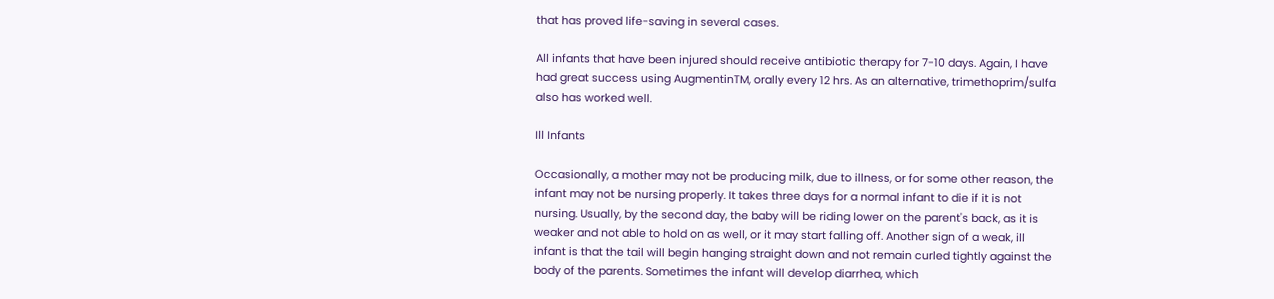that has proved life-saving in several cases.

All infants that have been injured should receive antibiotic therapy for 7-10 days. Again, I have had great success using AugmentinTM, orally every 12 hrs. As an alternative, trimethoprim/sulfa also has worked well.

Ill Infants

Occasionally, a mother may not be producing milk, due to illness, or for some other reason, the infant may not be nursing properly. It takes three days for a normal infant to die if it is not nursing. Usually, by the second day, the baby will be riding lower on the parent's back, as it is weaker and not able to hold on as well, or it may start falling off. Another sign of a weak, ill infant is that the tail will begin hanging straight down and not remain curled tightly against the body of the parents. Sometimes the infant will develop diarrhea, which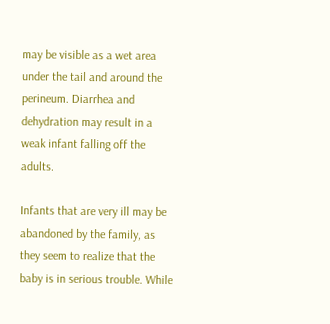may be visible as a wet area under the tail and around the perineum. Diarrhea and dehydration may result in a weak infant falling off the adults.

Infants that are very ill may be abandoned by the family, as they seem to realize that the baby is in serious trouble. While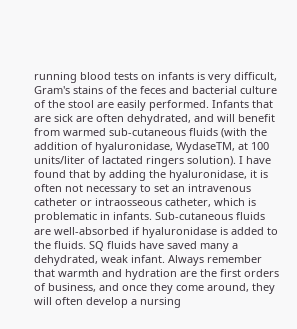running blood tests on infants is very difficult, Gram's stains of the feces and bacterial culture of the stool are easily performed. Infants that are sick are often dehydrated, and will benefit from warmed sub-cutaneous fluids (with the addition of hyaluronidase, WydaseTM, at 100 units/liter of lactated ringers solution). I have found that by adding the hyaluronidase, it is often not necessary to set an intravenous catheter or intraosseous catheter, which is problematic in infants. Sub-cutaneous fluids are well-absorbed if hyaluronidase is added to the fluids. SQ fluids have saved many a dehydrated, weak infant. Always remember that warmth and hydration are the first orders of business, and once they come around, they will often develop a nursing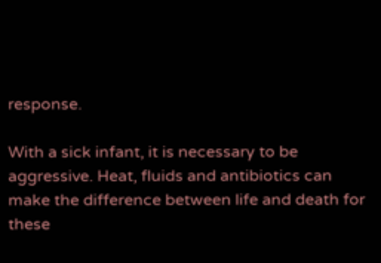response.

With a sick infant, it is necessary to be aggressive. Heat, fluids and antibiotics can make the difference between life and death for these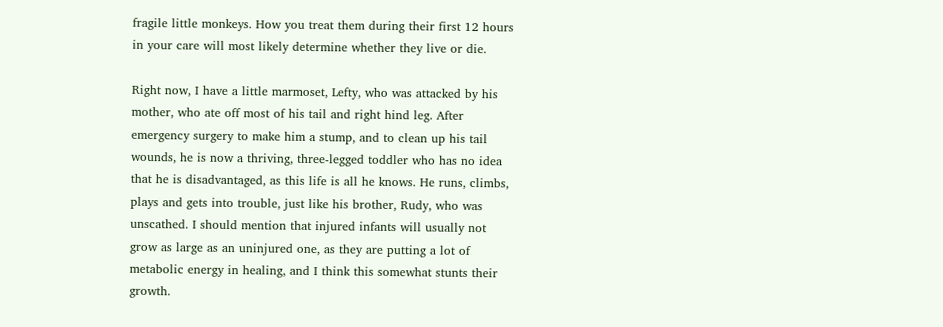fragile little monkeys. How you treat them during their first 12 hours in your care will most likely determine whether they live or die.

Right now, I have a little marmoset, Lefty, who was attacked by his mother, who ate off most of his tail and right hind leg. After emergency surgery to make him a stump, and to clean up his tail wounds, he is now a thriving, three-legged toddler who has no idea that he is disadvantaged, as this life is all he knows. He runs, climbs, plays and gets into trouble, just like his brother, Rudy, who was unscathed. I should mention that injured infants will usually not grow as large as an uninjured one, as they are putting a lot of metabolic energy in healing, and I think this somewhat stunts their growth.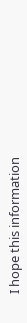I hope this information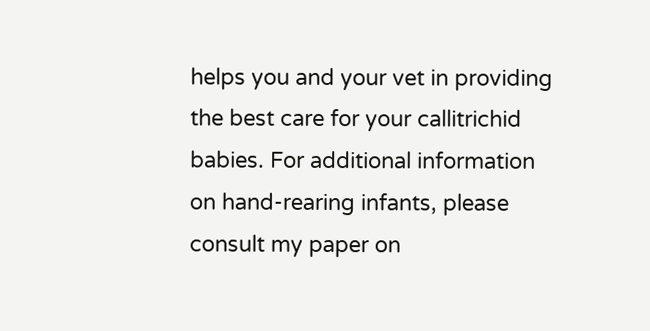helps you and your vet in providing the best care for your callitrichid babies. For additional information on hand-rearing infants, please consult my paper on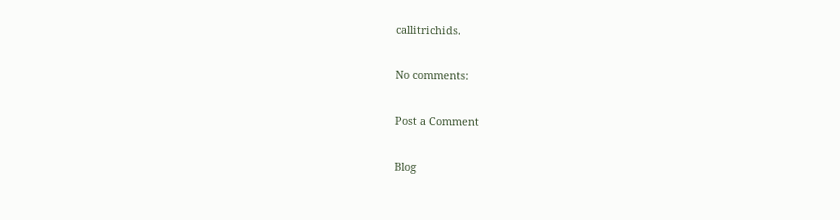callitrichids.

No comments:

Post a Comment

Blog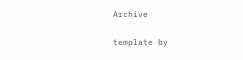Archive

template by